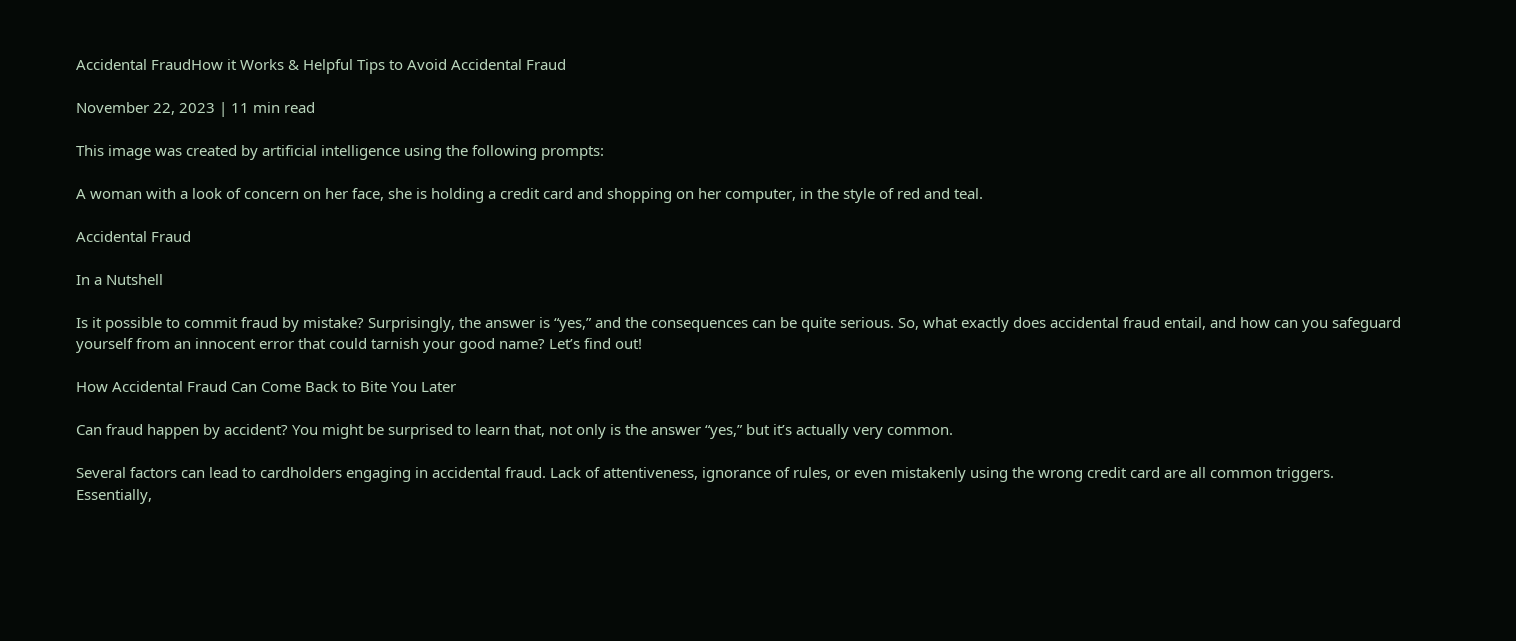Accidental FraudHow it Works & Helpful Tips to Avoid Accidental Fraud

November 22, 2023 | 11 min read

This image was created by artificial intelligence using the following prompts:

A woman with a look of concern on her face, she is holding a credit card and shopping on her computer, in the style of red and teal.

Accidental Fraud

In a Nutshell

Is it possible to commit fraud by mistake? Surprisingly, the answer is “yes,” and the consequences can be quite serious. So, what exactly does accidental fraud entail, and how can you safeguard yourself from an innocent error that could tarnish your good name? Let’s find out!

How Accidental Fraud Can Come Back to Bite You Later

Can fraud happen by accident? You might be surprised to learn that, not only is the answer “yes,” but it’s actually very common.

Several factors can lead to cardholders engaging in accidental fraud. Lack of attentiveness, ignorance of rules, or even mistakenly using the wrong credit card are all common triggers. Essentially,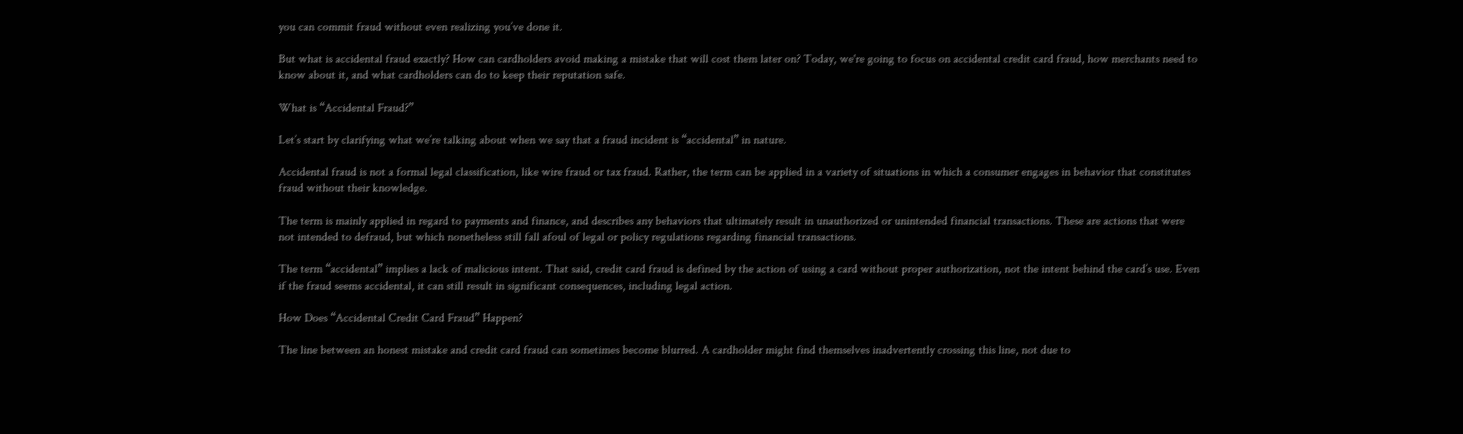you can commit fraud without even realizing you’ve done it.

But what is accidental fraud exactly? How can cardholders avoid making a mistake that will cost them later on? Today, we're going to focus on accidental credit card fraud, how merchants need to know about it, and what cardholders can do to keep their reputation safe.

What is “Accidental Fraud?”

Let’s start by clarifying what we’re talking about when we say that a fraud incident is “accidental” in nature.

Accidental fraud is not a formal legal classification, like wire fraud or tax fraud. Rather, the term can be applied in a variety of situations in which a consumer engages in behavior that constitutes fraud without their knowledge.

The term is mainly applied in regard to payments and finance, and describes any behaviors that ultimately result in unauthorized or unintended financial transactions. These are actions that were not intended to defraud, but which nonetheless still fall afoul of legal or policy regulations regarding financial transactions.

The term “accidental” implies a lack of malicious intent. That said, credit card fraud is defined by the action of using a card without proper authorization, not the intent behind the card’s use. Even if the fraud seems accidental, it can still result in significant consequences, including legal action.

How Does “Accidental Credit Card Fraud” Happen?

The line between an honest mistake and credit card fraud can sometimes become blurred. A cardholder might find themselves inadvertently crossing this line, not due to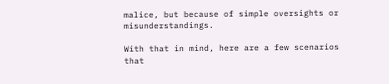malice, but because of simple oversights or misunderstandings.

With that in mind, here are a few scenarios that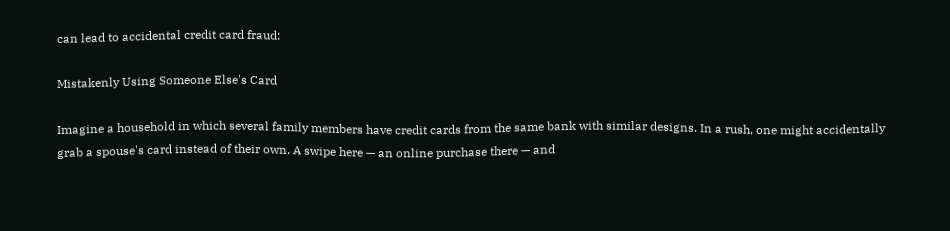can lead to accidental credit card fraud:

Mistakenly Using Someone Else's Card

Imagine a household in which several family members have credit cards from the same bank with similar designs. In a rush, one might accidentally grab a spouse's card instead of their own. A swipe here — an online purchase there — and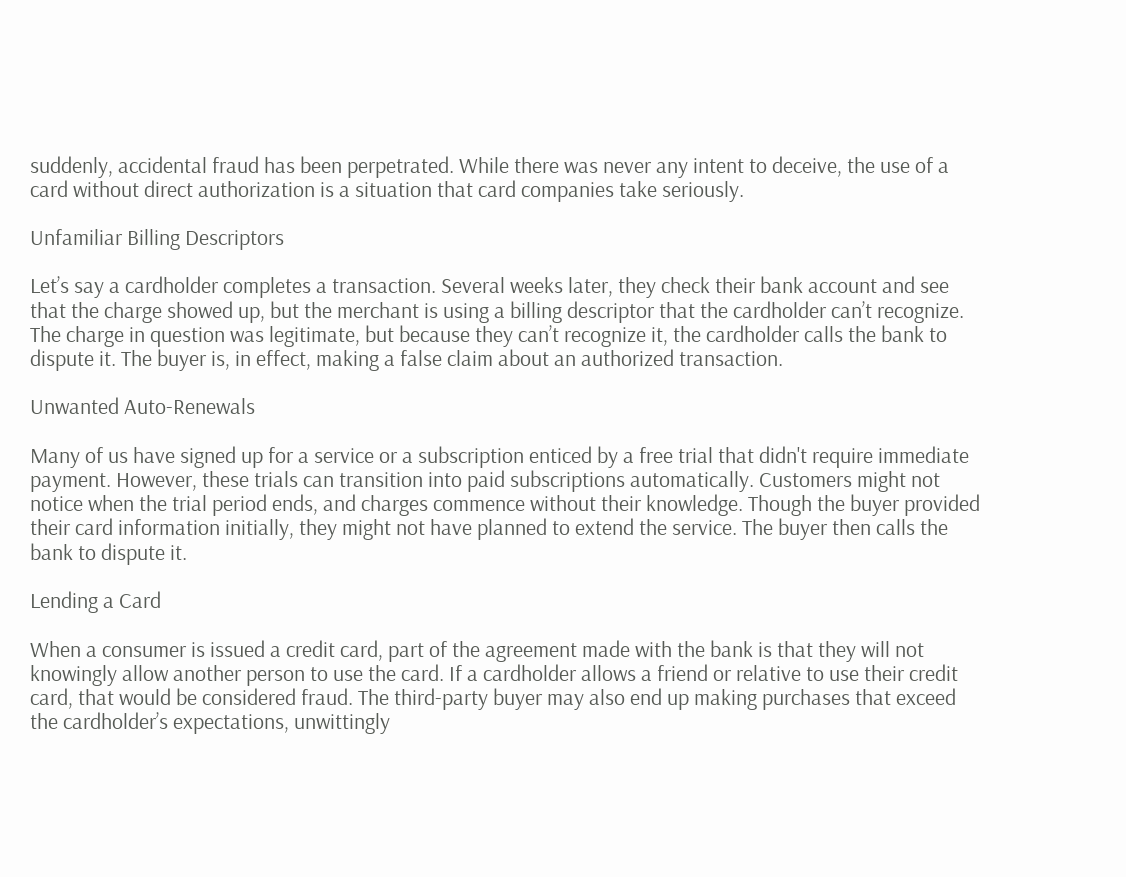suddenly, accidental fraud has been perpetrated. While there was never any intent to deceive, the use of a card without direct authorization is a situation that card companies take seriously.

Unfamiliar Billing Descriptors

Let’s say a cardholder completes a transaction. Several weeks later, they check their bank account and see that the charge showed up, but the merchant is using a billing descriptor that the cardholder can’t recognize. The charge in question was legitimate, but because they can’t recognize it, the cardholder calls the bank to dispute it. The buyer is, in effect, making a false claim about an authorized transaction.

Unwanted Auto-Renewals

Many of us have signed up for a service or a subscription enticed by a free trial that didn't require immediate payment. However, these trials can transition into paid subscriptions automatically. Customers might not notice when the trial period ends, and charges commence without their knowledge. Though the buyer provided their card information initially, they might not have planned to extend the service. The buyer then calls the bank to dispute it.

Lending a Card

When a consumer is issued a credit card, part of the agreement made with the bank is that they will not knowingly allow another person to use the card. If a cardholder allows a friend or relative to use their credit card, that would be considered fraud. The third-party buyer may also end up making purchases that exceed the cardholder’s expectations, unwittingly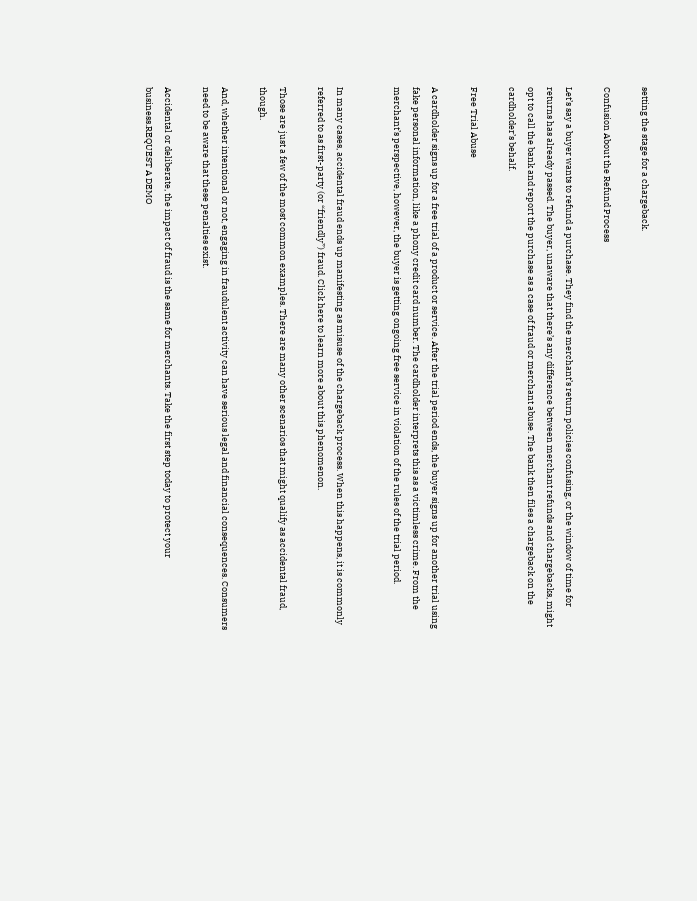setting the stage for a chargeback.

Confusion About the Refund Process

Let’s say a buyer wants to refund a purchase. They find the merchant’s return policies confusing, or the window of time for returns has already passed. The buyer, unaware that there’s any difference between merchant refunds and chargebacks, might opt to call the bank and report the purchase as a case of fraud or merchant abuse. The bank then files a chargeback on the cardholder’s behalf.

Free Trial Abuse

A cardholder signs up for a free trial of a product or service. After the trial period ends, the buyer signs up for another trial using fake personal information, like a phony credit card number. The cardholder interprets this as a victimless crime. From the merchant’s perspective, however, the buyer is getting ongoing free service in violation of the rules of the trial period.


In many cases, accidental fraud ends up manifesting as misuse of the chargeback process. When this happens, it is commonly referred to as first-party (or “friendly”) fraud. Click here to learn more about this phenomenon.

Those are just a few of the most common examples. There are many other scenarios that might qualify as accidental fraud, though.

And, whether intentional or not, engaging in fraudulent activity can have serious legal and financial consequences. Consumers need to be aware that these penalties exist.

Accidental or deliberate, the impact of fraud is the same for merchants. Take the first step today to protect your business.REQUEST A DEMO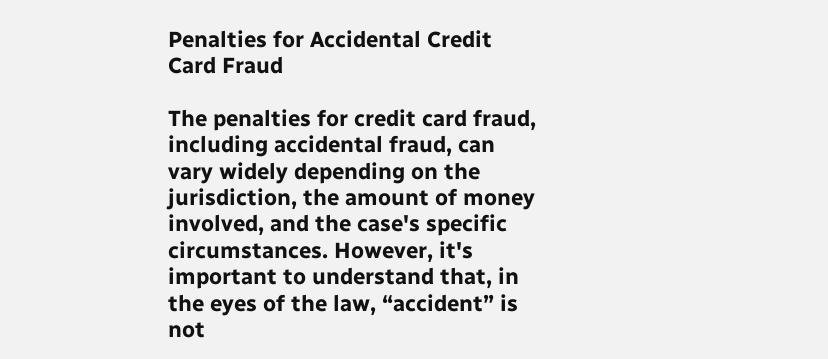Penalties for Accidental Credit Card Fraud

The penalties for credit card fraud, including accidental fraud, can vary widely depending on the jurisdiction, the amount of money involved, and the case's specific circumstances. However, it's important to understand that, in the eyes of the law, “accident” is not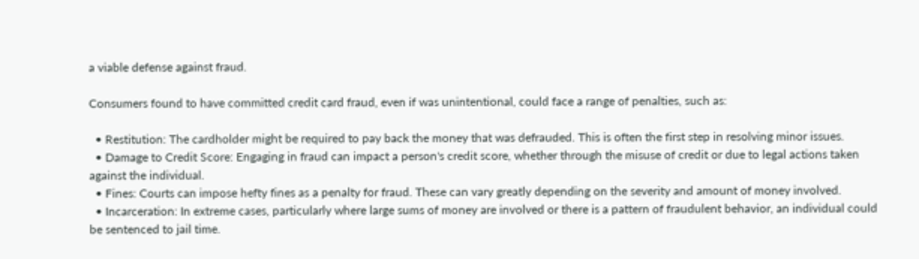a viable defense against fraud.

Consumers found to have committed credit card fraud, even if was unintentional, could face a range of penalties, such as:

  • Restitution: The cardholder might be required to pay back the money that was defrauded. This is often the first step in resolving minor issues.
  • Damage to Credit Score: Engaging in fraud can impact a person's credit score, whether through the misuse of credit or due to legal actions taken against the individual.
  • Fines: Courts can impose hefty fines as a penalty for fraud. These can vary greatly depending on the severity and amount of money involved.
  • Incarceration: In extreme cases, particularly where large sums of money are involved or there is a pattern of fraudulent behavior, an individual could be sentenced to jail time.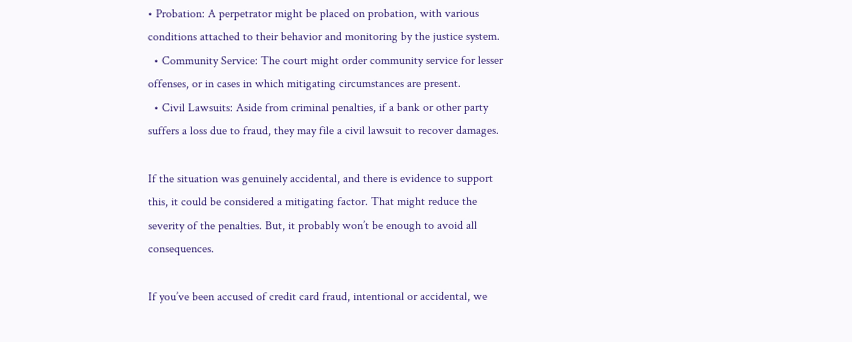• Probation: A perpetrator might be placed on probation, with various conditions attached to their behavior and monitoring by the justice system.
  • Community Service: The court might order community service for lesser offenses, or in cases in which mitigating circumstances are present.
  • Civil Lawsuits: Aside from criminal penalties, if a bank or other party suffers a loss due to fraud, they may file a civil lawsuit to recover damages.

If the situation was genuinely accidental, and there is evidence to support this, it could be considered a mitigating factor. That might reduce the severity of the penalties. But, it probably won’t be enough to avoid all consequences.

If you’ve been accused of credit card fraud, intentional or accidental, we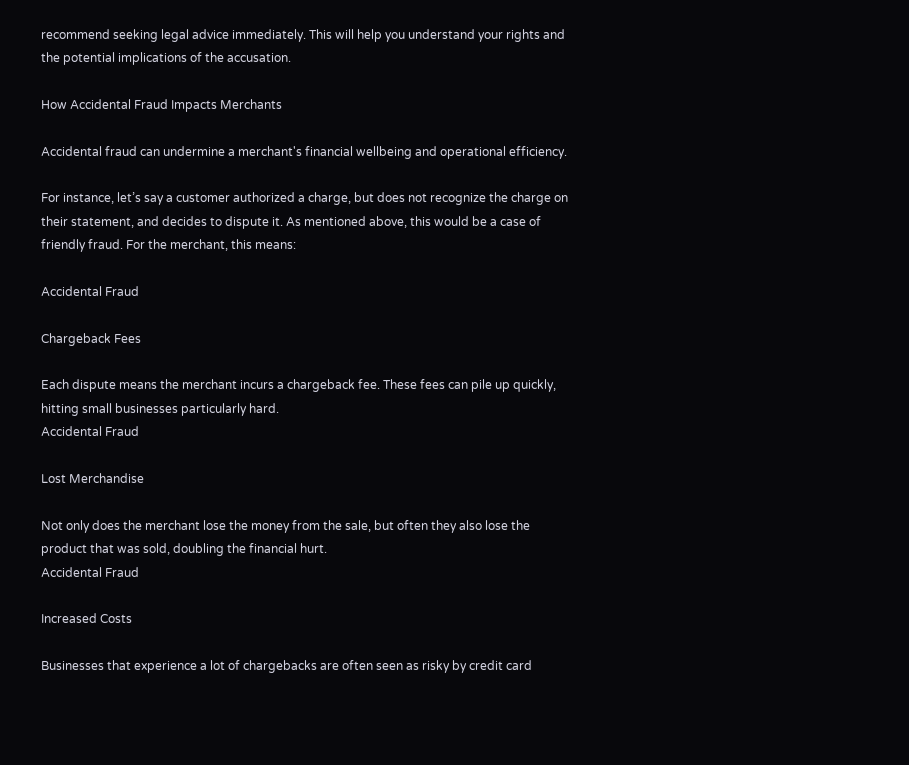recommend seeking legal advice immediately. This will help you understand your rights and the potential implications of the accusation.

How Accidental Fraud Impacts Merchants

Accidental fraud can undermine a merchant's financial wellbeing and operational efficiency.

For instance, let’s say a customer authorized a charge, but does not recognize the charge on their statement, and decides to dispute it. As mentioned above, this would be a case of friendly fraud. For the merchant, this means:

Accidental Fraud

Chargeback Fees

Each dispute means the merchant incurs a chargeback fee. These fees can pile up quickly, hitting small businesses particularly hard.
Accidental Fraud

Lost Merchandise

Not only does the merchant lose the money from the sale, but often they also lose the product that was sold, doubling the financial hurt.
Accidental Fraud

Increased Costs

Businesses that experience a lot of chargebacks are often seen as risky by credit card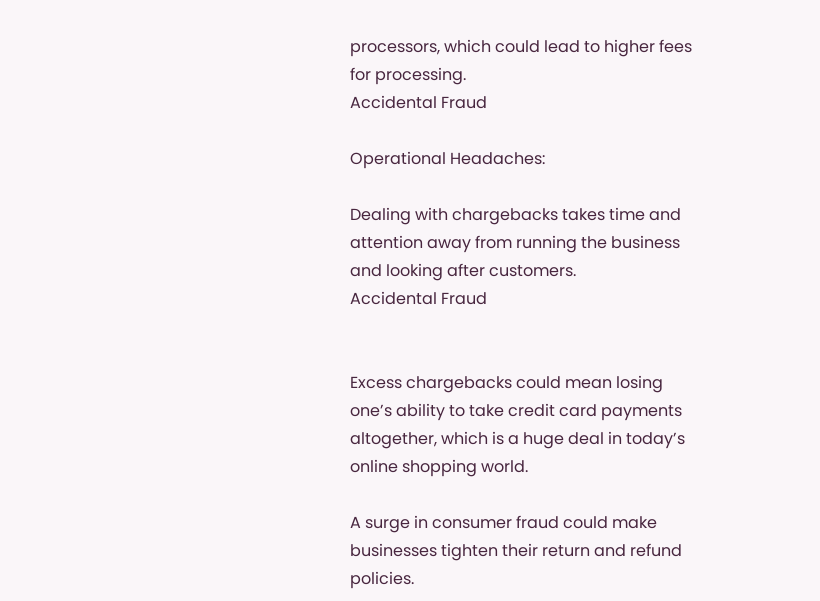processors, which could lead to higher fees for processing.
Accidental Fraud

Operational Headaches:

Dealing with chargebacks takes time and attention away from running the business and looking after customers.
Accidental Fraud


Excess chargebacks could mean losing one’s ability to take credit card payments altogether, which is a huge deal in today’s online shopping world.

A surge in consumer fraud could make businesses tighten their return and refund policies.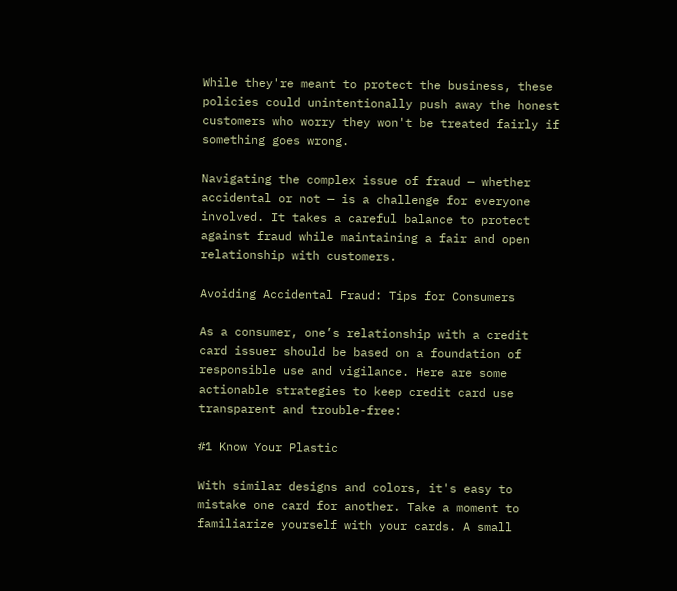While they're meant to protect the business, these policies could unintentionally push away the honest customers who worry they won't be treated fairly if something goes wrong.

Navigating the complex issue of fraud — whether accidental or not — is a challenge for everyone involved. It takes a careful balance to protect against fraud while maintaining a fair and open relationship with customers.

Avoiding Accidental Fraud: Tips for Consumers

As a consumer, one’s relationship with a credit card issuer should be based on a foundation of responsible use and vigilance. Here are some actionable strategies to keep credit card use transparent and trouble-free:

#1 Know Your Plastic

With similar designs and colors, it's easy to mistake one card for another. Take a moment to familiarize yourself with your cards. A small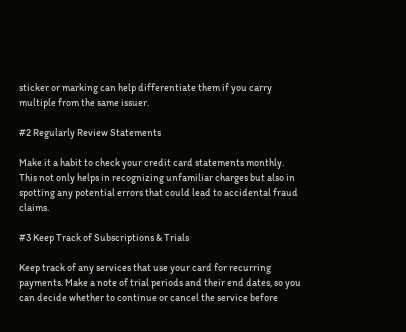sticker or marking can help differentiate them if you carry multiple from the same issuer.

#2 Regularly Review Statements

Make it a habit to check your credit card statements monthly. This not only helps in recognizing unfamiliar charges but also in spotting any potential errors that could lead to accidental fraud claims.

#3 Keep Track of Subscriptions & Trials

Keep track of any services that use your card for recurring payments. Make a note of trial periods and their end dates, so you can decide whether to continue or cancel the service before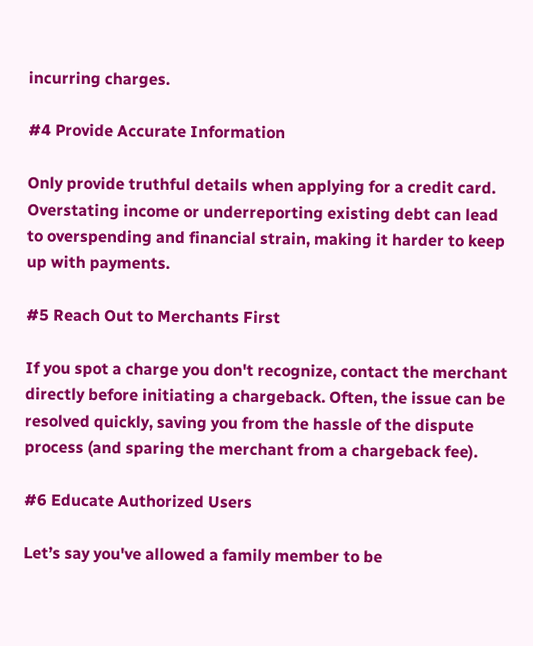incurring charges.

#4 Provide Accurate Information

Only provide truthful details when applying for a credit card. Overstating income or underreporting existing debt can lead to overspending and financial strain, making it harder to keep up with payments.

#5 Reach Out to Merchants First

If you spot a charge you don't recognize, contact the merchant directly before initiating a chargeback. Often, the issue can be resolved quickly, saving you from the hassle of the dispute process (and sparing the merchant from a chargeback fee).

#6 Educate Authorized Users

Let’s say you've allowed a family member to be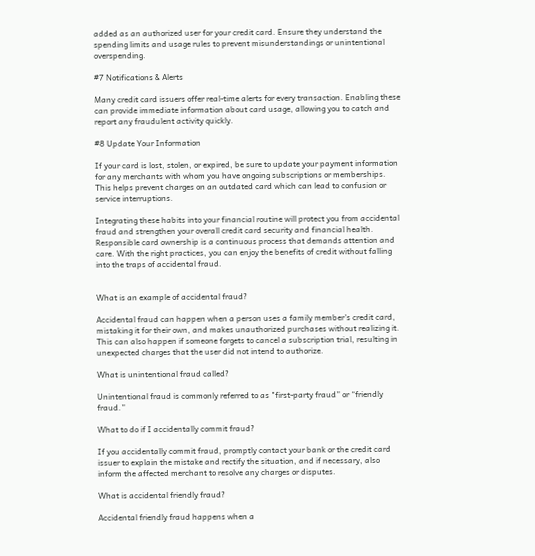added as an authorized user for your credit card. Ensure they understand the spending limits and usage rules to prevent misunderstandings or unintentional overspending.

#7 Notifications & Alerts

Many credit card issuers offer real-time alerts for every transaction. Enabling these can provide immediate information about card usage, allowing you to catch and report any fraudulent activity quickly.

#8 Update Your Information

If your card is lost, stolen, or expired, be sure to update your payment information for any merchants with whom you have ongoing subscriptions or memberships. This helps prevent charges on an outdated card which can lead to confusion or service interruptions.

Integrating these habits into your financial routine will protect you from accidental fraud and strengthen your overall credit card security and financial health. Responsible card ownership is a continuous process that demands attention and care. With the right practices, you can enjoy the benefits of credit without falling into the traps of accidental fraud.


What is an example of accidental fraud?

Accidental fraud can happen when a person uses a family member's credit card, mistaking it for their own, and makes unauthorized purchases without realizing it. This can also happen if someone forgets to cancel a subscription trial, resulting in unexpected charges that the user did not intend to authorize.

What is unintentional fraud called?

Unintentional fraud is commonly referred to as "first-party fraud” or “friendly fraud.”

What to do if I accidentally commit fraud?

If you accidentally commit fraud, promptly contact your bank or the credit card issuer to explain the mistake and rectify the situation, and if necessary, also inform the affected merchant to resolve any charges or disputes.

What is accidental friendly fraud?

Accidental friendly fraud happens when a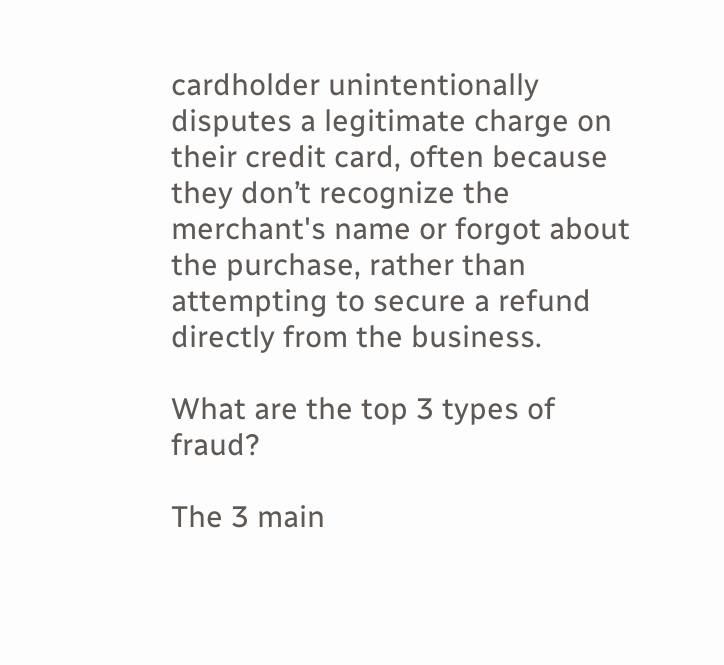cardholder unintentionally disputes a legitimate charge on their credit card, often because they don’t recognize the merchant's name or forgot about the purchase, rather than attempting to secure a refund directly from the business.

What are the top 3 types of fraud?

The 3 main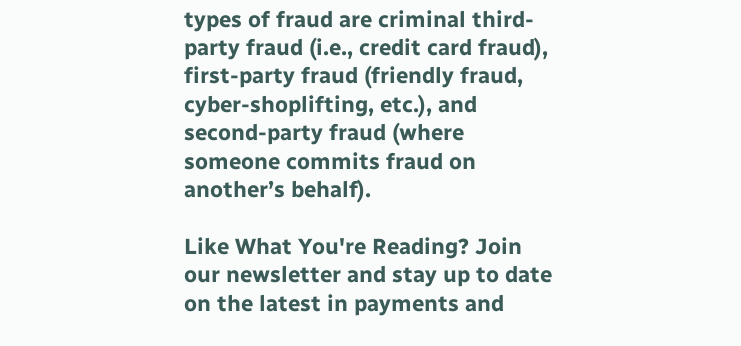types of fraud are criminal third-party fraud (i.e., credit card fraud), first-party fraud (friendly fraud, cyber-shoplifting, etc.), and second-party fraud (where someone commits fraud on another’s behalf).

Like What You're Reading? Join our newsletter and stay up to date on the latest in payments and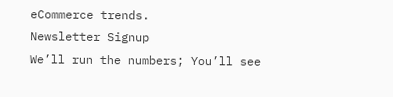eCommerce trends.
Newsletter Signup
We’ll run the numbers; You’ll see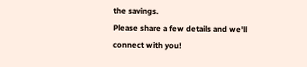the savings.
Please share a few details and we'll connect with you!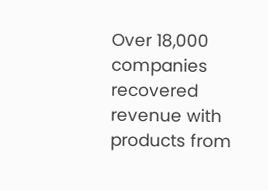Over 18,000 companies recovered revenue with products from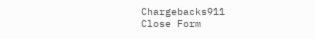Chargebacks911
Close Form